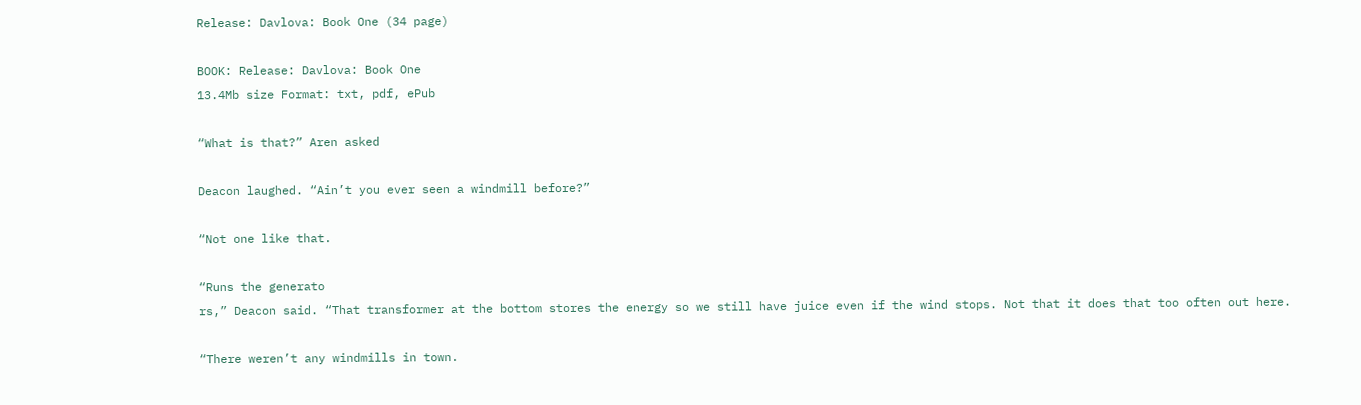Release: Davlova: Book One (34 page)

BOOK: Release: Davlova: Book One
13.4Mb size Format: txt, pdf, ePub

“What is that?” Aren asked

Deacon laughed. “Ain’t you ever seen a windmill before?”

“Not one like that.

“Runs the generato
rs,” Deacon said. “That transformer at the bottom stores the energy so we still have juice even if the wind stops. Not that it does that too often out here.

“There weren’t any windmills in town.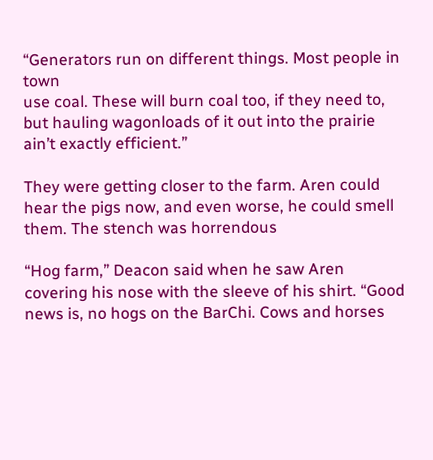“Generators run on different things. Most people in town
use coal. These will burn coal too, if they need to, but hauling wagonloads of it out into the prairie ain’t exactly efficient.”

They were getting closer to the farm. Aren could hear the pigs now, and even worse, he could smell them. The stench was horrendous

“Hog farm,” Deacon said when he saw Aren covering his nose with the sleeve of his shirt. “Good news is, no hogs on the BarChi. Cows and horses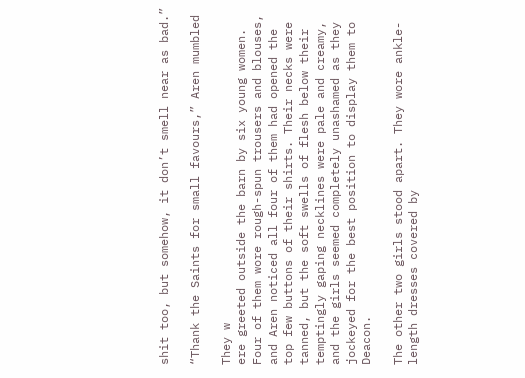shit too, but somehow, it don’t smell near as bad.”

“Thank the Saints for small favours,” Aren mumbled

They w
ere greeted outside the barn by six young women. Four of them wore rough-spun trousers and blouses, and Aren noticed all four of them had opened the top few buttons of their shirts. Their necks were tanned, but the soft swells of flesh below their temptingly gaping necklines were pale and creamy, and the girls seemed completely unashamed as they jockeyed for the best position to display them to Deacon.

The other two girls stood apart. They wore ankle-length dresses covered by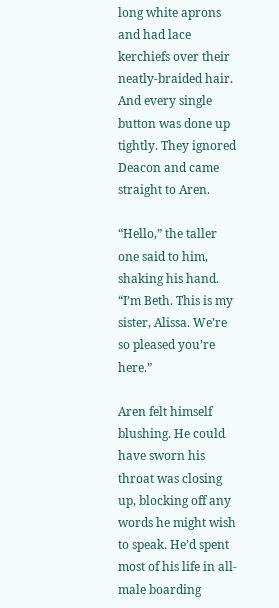long white aprons and had lace kerchiefs over their neatly-braided hair. And every single button was done up tightly. They ignored Deacon and came straight to Aren.

“Hello,” the taller one said to him, shaking his hand. “I’m Beth. This is my sister, Alissa. We’re so pleased you’re here.”

Aren felt himself blushing. He could have sworn his throat was closing up, blocking off any words he might wish to speak. He’d spent most of his life in all-male boarding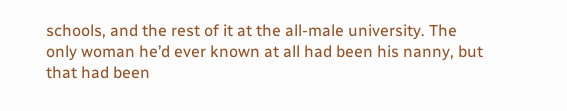schools, and the rest of it at the all-male university. The only woman he’d ever known at all had been his nanny, but that had been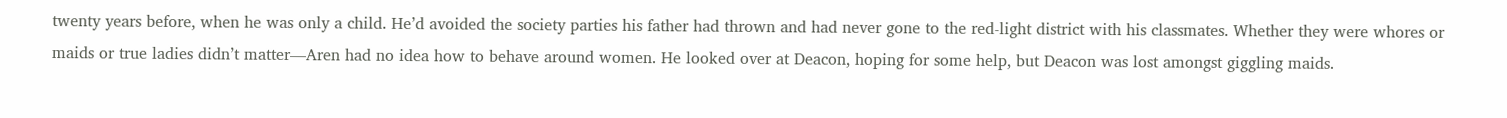twenty years before, when he was only a child. He’d avoided the society parties his father had thrown and had never gone to the red-light district with his classmates. Whether they were whores or maids or true ladies didn’t matter—Aren had no idea how to behave around women. He looked over at Deacon, hoping for some help, but Deacon was lost amongst giggling maids.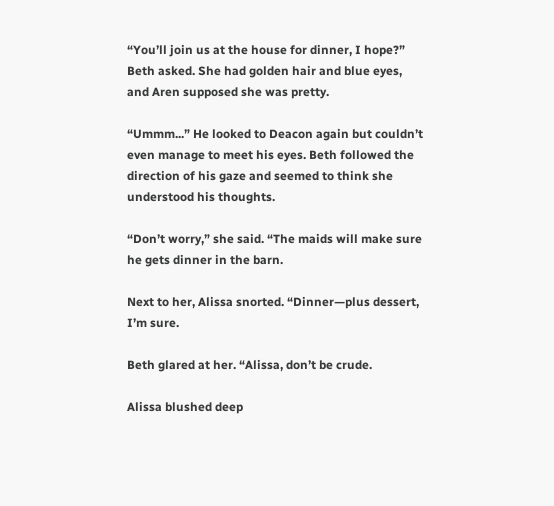“You’ll join us at the house for dinner, I hope?” Beth asked. She had golden hair and blue eyes, and Aren supposed she was pretty.

“Ummm...” He looked to Deacon again but couldn’t even manage to meet his eyes. Beth followed the direction of his gaze and seemed to think she understood his thoughts.

“Don’t worry,” she said. “The maids will make sure he gets dinner in the barn.

Next to her, Alissa snorted. “Dinner—plus dessert, I’m sure.

Beth glared at her. “Alissa, don’t be crude.

Alissa blushed deep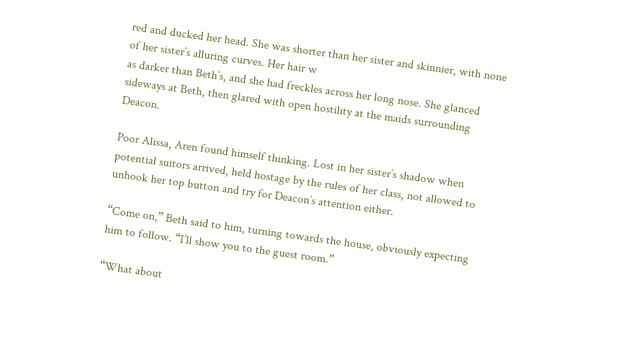red and ducked her head. She was shorter than her sister and skinnier, with none of her sister’s alluring curves. Her hair w
as darker than Beth’s, and she had freckles across her long nose. She glanced sideways at Beth, then glared with open hostility at the maids surrounding Deacon.

Poor Alissa, Aren found himself thinking. Lost in her sister’s shadow when potential suitors arrived, held hostage by the rules of her class, not allowed to unhook her top button and try for Deacon’s attention either.

“Come on,” Beth said to him, turning towards the house, obviously expecting him to follow. “I’ll show you to the guest room.”

“What about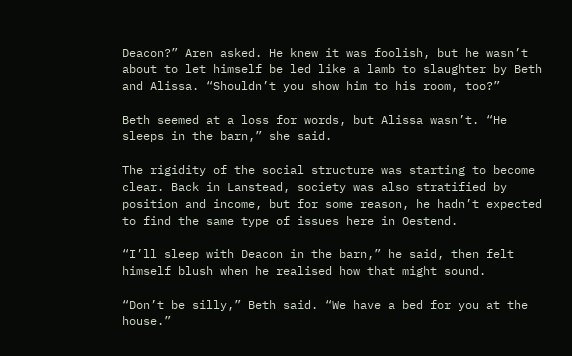Deacon?” Aren asked. He knew it was foolish, but he wasn’t about to let himself be led like a lamb to slaughter by Beth and Alissa. “Shouldn’t you show him to his room, too?”

Beth seemed at a loss for words, but Alissa wasn’t. “He sleeps in the barn,” she said.

The rigidity of the social structure was starting to become clear. Back in Lanstead, society was also stratified by position and income, but for some reason, he hadn’t expected to find the same type of issues here in Oestend.

“I’ll sleep with Deacon in the barn,” he said, then felt himself blush when he realised how that might sound.

“Don’t be silly,” Beth said. “We have a bed for you at the house.”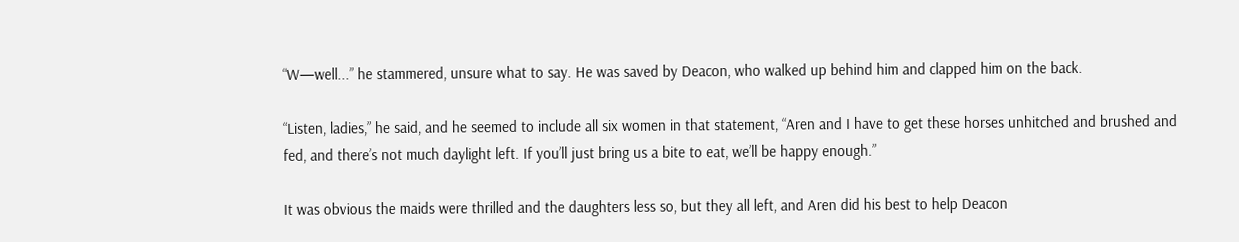“W—well...” he stammered, unsure what to say. He was saved by Deacon, who walked up behind him and clapped him on the back.

“Listen, ladies,” he said, and he seemed to include all six women in that statement, “Aren and I have to get these horses unhitched and brushed and fed, and there’s not much daylight left. If you’ll just bring us a bite to eat, we’ll be happy enough.”

It was obvious the maids were thrilled and the daughters less so, but they all left, and Aren did his best to help Deacon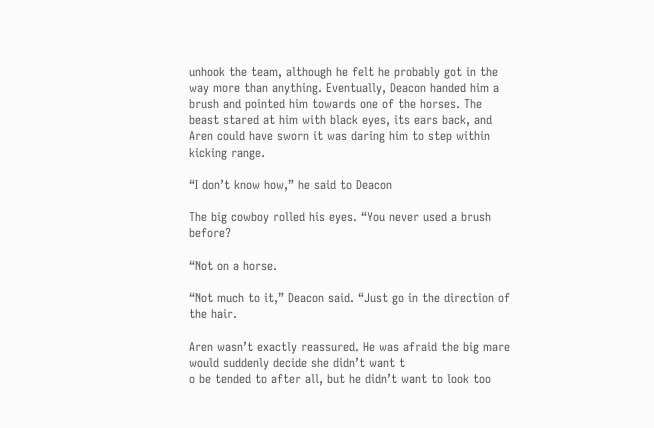unhook the team, although he felt he probably got in the way more than anything. Eventually, Deacon handed him a brush and pointed him towards one of the horses. The beast stared at him with black eyes, its ears back, and Aren could have sworn it was daring him to step within kicking range.

“I don’t know how,” he said to Deacon

The big cowboy rolled his eyes. “You never used a brush before?

“Not on a horse.

“Not much to it,” Deacon said. “Just go in the direction of the hair.

Aren wasn’t exactly reassured. He was afraid the big mare would suddenly decide she didn’t want t
o be tended to after all, but he didn’t want to look too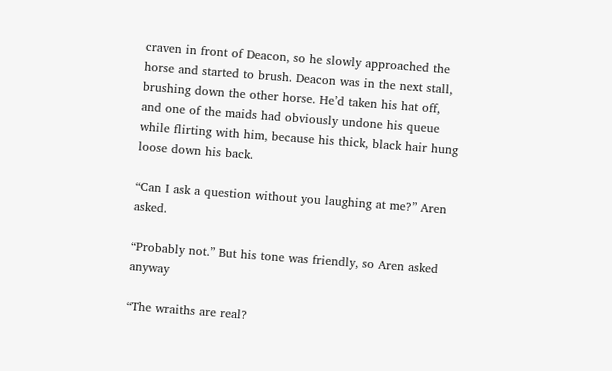craven in front of Deacon, so he slowly approached the horse and started to brush. Deacon was in the next stall, brushing down the other horse. He’d taken his hat off, and one of the maids had obviously undone his queue while flirting with him, because his thick, black hair hung loose down his back.

“Can I ask a question without you laughing at me?” Aren asked.

“Probably not.” But his tone was friendly, so Aren asked anyway

“The wraiths are real?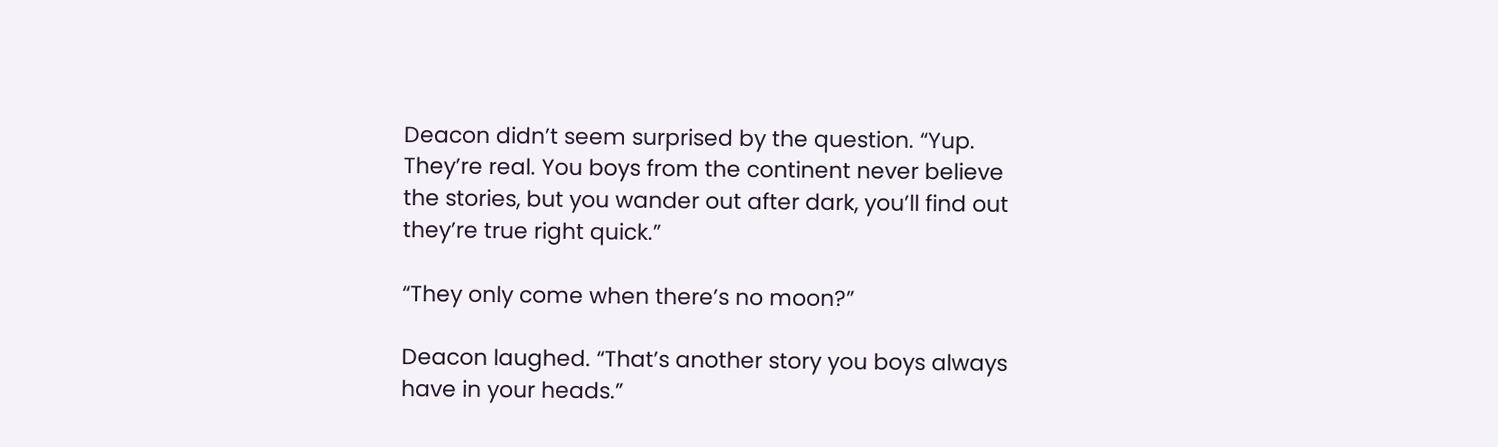Deacon didn’t seem surprised by the question. “Yup. They’re real. You boys from the continent never believe the stories, but you wander out after dark, you’ll find out they’re true right quick.”

“They only come when there’s no moon?”

Deacon laughed. “That’s another story you boys always have in your heads.”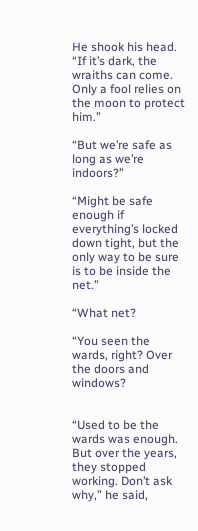He shook his head. “If it’s dark, the wraiths can come. Only a fool relies on the moon to protect him.”

“But we’re safe as long as we’re indoors?”

“Might be safe enough if everything’s locked down tight, but the only way to be sure is to be inside the net.”

“What net?

“You seen the wards, right? Over the doors and windows?


“Used to be the wards was enough. But over the years, they stopped working. Don’t ask why,” he said,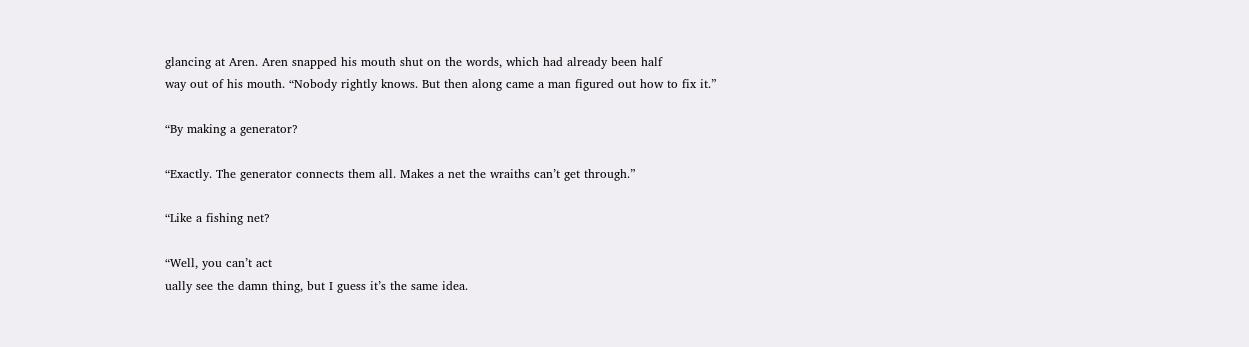glancing at Aren. Aren snapped his mouth shut on the words, which had already been half
way out of his mouth. “Nobody rightly knows. But then along came a man figured out how to fix it.”

“By making a generator?

“Exactly. The generator connects them all. Makes a net the wraiths can’t get through.”

“Like a fishing net?

“Well, you can’t act
ually see the damn thing, but I guess it’s the same idea.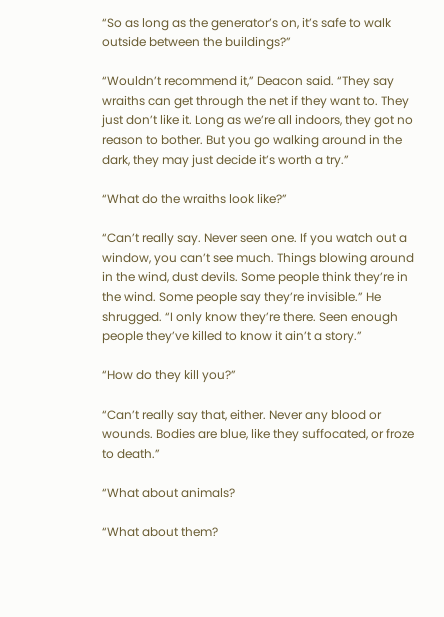“So as long as the generator’s on, it’s safe to walk outside between the buildings?”

“Wouldn’t recommend it,” Deacon said. “They say wraiths can get through the net if they want to. They just don’t like it. Long as we’re all indoors, they got no reason to bother. But you go walking around in the dark, they may just decide it’s worth a try.”

“What do the wraiths look like?”

“Can’t really say. Never seen one. If you watch out a window, you can’t see much. Things blowing around in the wind, dust devils. Some people think they’re in the wind. Some people say they’re invisible.” He shrugged. “I only know they’re there. Seen enough people they’ve killed to know it ain’t a story.”

“How do they kill you?”

“Can’t really say that, either. Never any blood or wounds. Bodies are blue, like they suffocated, or froze to death.”

“What about animals?

“What about them?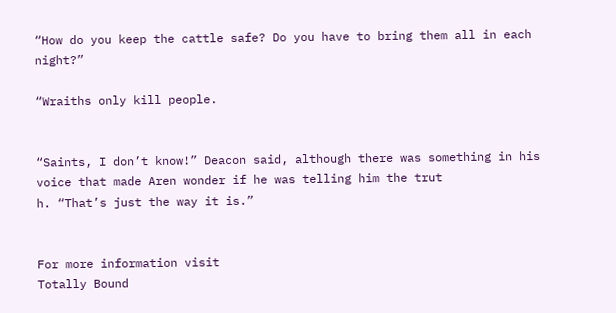“How do you keep the cattle safe? Do you have to bring them all in each night?”

“Wraiths only kill people.


“Saints, I don’t know!” Deacon said, although there was something in his voice that made Aren wonder if he was telling him the trut
h. “That’s just the way it is.”


For more information visit
Totally Bound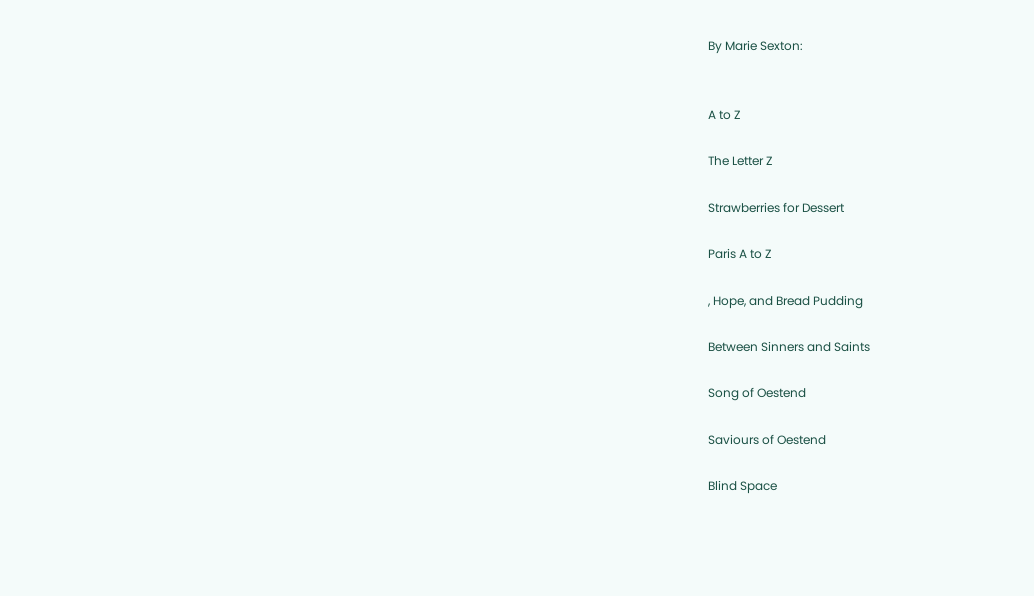By Marie Sexton:


A to Z

The Letter Z

Strawberries for Dessert

Paris A to Z

, Hope, and Bread Pudding

Between Sinners and Saints

Song of Oestend

Saviours of Oestend

Blind Space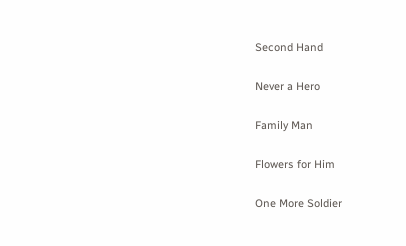Second Hand

Never a Hero

Family Man

Flowers for Him

One More Soldier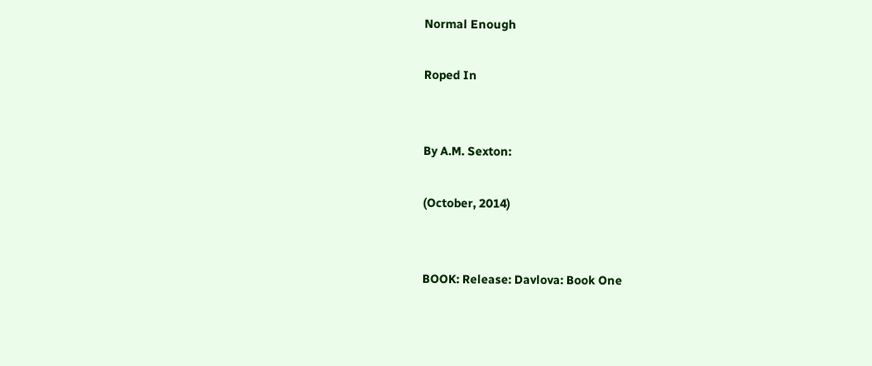Normal Enough

Roped In


By A.M. Sexton:

(October, 2014)


BOOK: Release: Davlova: Book One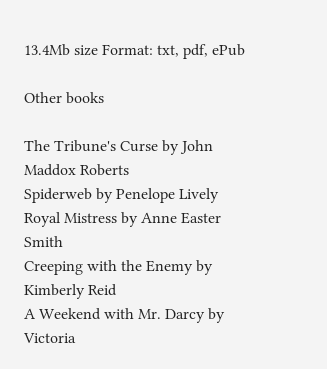13.4Mb size Format: txt, pdf, ePub

Other books

The Tribune's Curse by John Maddox Roberts
Spiderweb by Penelope Lively
Royal Mistress by Anne Easter Smith
Creeping with the Enemy by Kimberly Reid
A Weekend with Mr. Darcy by Victoria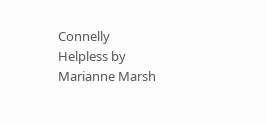Connelly
Helpless by Marianne Marsh